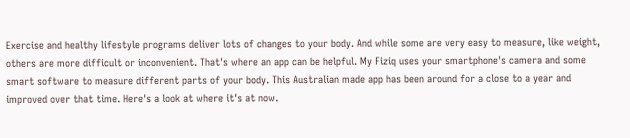Exercise and healthy lifestyle programs deliver lots of changes to your body. And while some are very easy to measure, like weight, others are more difficult or inconvenient. That's where an app can be helpful. My Fiziq uses your smartphone's camera and some smart software to measure different parts of your body. This Australian made app has been around for a close to a year and improved over that time. Here's a look at where it's at now.